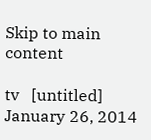Skip to main content

tv   [untitled]    January 26, 2014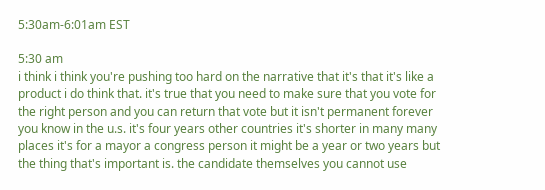5:30am-6:01am EST

5:30 am
i think i think you're pushing too hard on the narrative that it's that it's like a product i do think that. it's true that you need to make sure that you vote for the right person and you can return that vote but it isn't permanent forever you know in the u.s. it's four years other countries it's shorter in many many places it's for a mayor a congress person it might be a year or two years but the thing that's important is. the candidate themselves you cannot use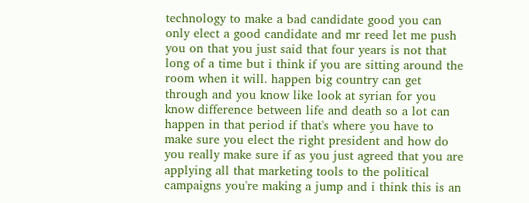technology to make a bad candidate good you can only elect a good candidate and mr reed let me push you on that you just said that four years is not that long of a time but i think if you are sitting around the room when it will. happen big country can get through and you know like look at syrian for you know difference between life and death so a lot can happen in that period if that's where you have to make sure you elect the right president and how do you really make sure if as you just agreed that you are applying all that marketing tools to the political campaigns you're making a jump and i think this is an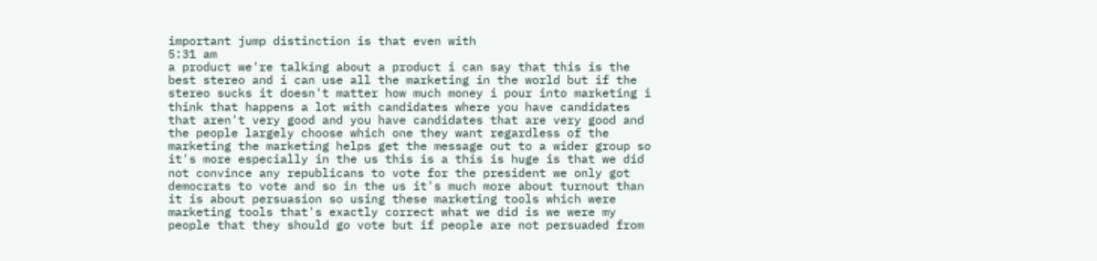important jump distinction is that even with
5:31 am
a product we're talking about a product i can say that this is the best stereo and i can use all the marketing in the world but if the stereo sucks it doesn't matter how much money i pour into marketing i think that happens a lot with candidates where you have candidates that aren't very good and you have candidates that are very good and the people largely choose which one they want regardless of the marketing the marketing helps get the message out to a wider group so it's more especially in the us this is a this is huge is that we did not convince any republicans to vote for the president we only got democrats to vote and so in the us it's much more about turnout than it is about persuasion so using these marketing tools which were marketing tools that's exactly correct what we did is we were my people that they should go vote but if people are not persuaded from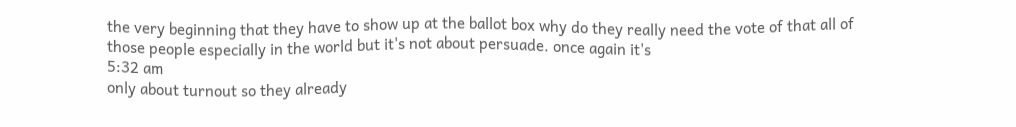the very beginning that they have to show up at the ballot box why do they really need the vote of that all of those people especially in the world but it's not about persuade. once again it's
5:32 am
only about turnout so they already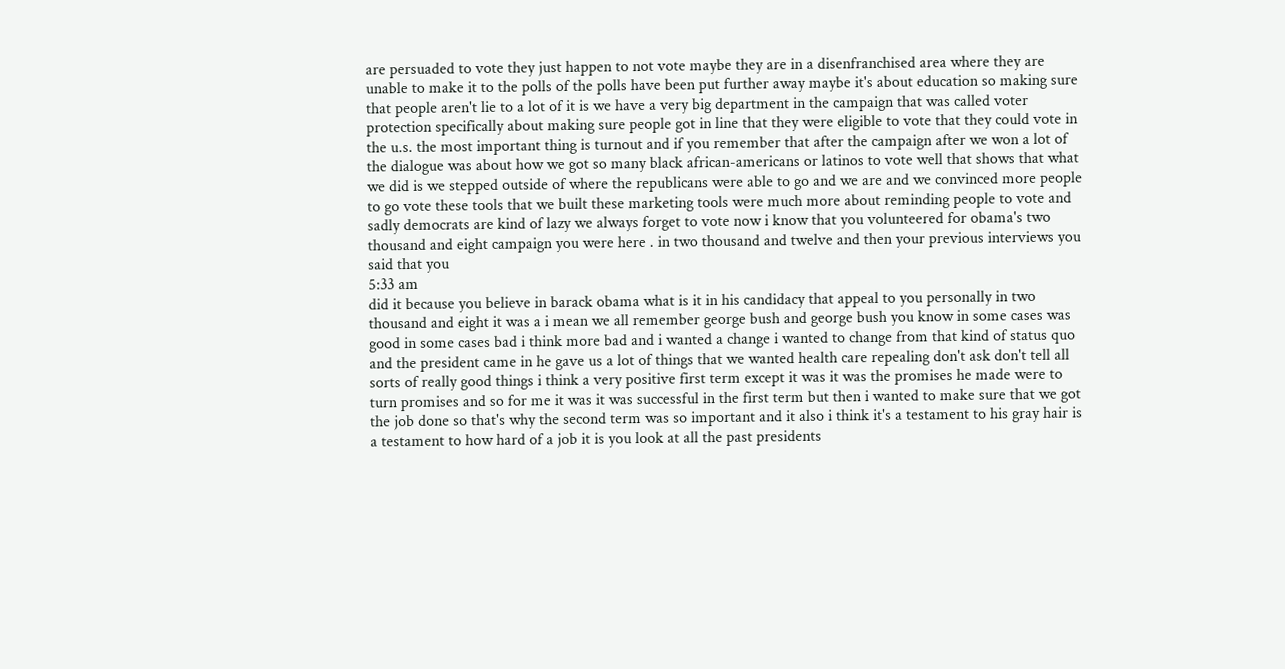are persuaded to vote they just happen to not vote maybe they are in a disenfranchised area where they are unable to make it to the polls of the polls have been put further away maybe it's about education so making sure that people aren't lie to a lot of it is we have a very big department in the campaign that was called voter protection specifically about making sure people got in line that they were eligible to vote that they could vote in the u.s. the most important thing is turnout and if you remember that after the campaign after we won a lot of the dialogue was about how we got so many black african-americans or latinos to vote well that shows that what we did is we stepped outside of where the republicans were able to go and we are and we convinced more people to go vote these tools that we built these marketing tools were much more about reminding people to vote and sadly democrats are kind of lazy we always forget to vote now i know that you volunteered for obama's two thousand and eight campaign you were here . in two thousand and twelve and then your previous interviews you said that you
5:33 am
did it because you believe in barack obama what is it in his candidacy that appeal to you personally in two thousand and eight it was a i mean we all remember george bush and george bush you know in some cases was good in some cases bad i think more bad and i wanted a change i wanted to change from that kind of status quo and the president came in he gave us a lot of things that we wanted health care repealing don't ask don't tell all sorts of really good things i think a very positive first term except it was it was the promises he made were to turn promises and so for me it was it was successful in the first term but then i wanted to make sure that we got the job done so that's why the second term was so important and it also i think it's a testament to his gray hair is a testament to how hard of a job it is you look at all the past presidents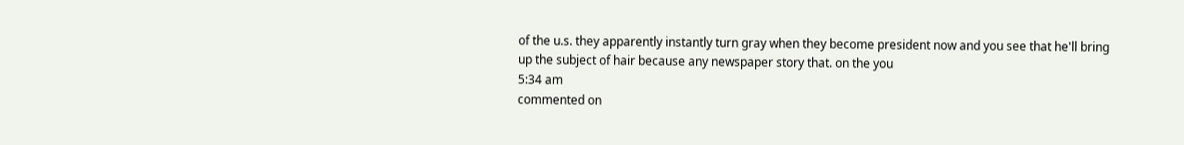of the u.s. they apparently instantly turn gray when they become president now and you see that he'll bring up the subject of hair because any newspaper story that. on the you
5:34 am
commented on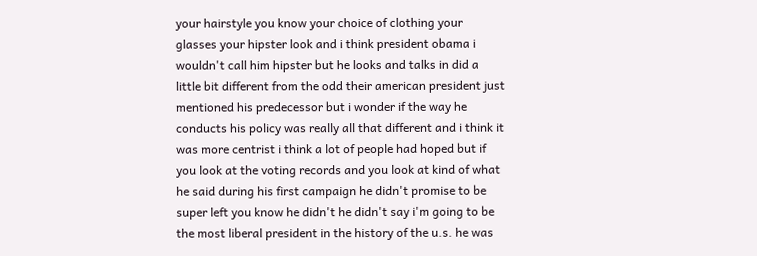your hairstyle you know your choice of clothing your glasses your hipster look and i think president obama i wouldn't call him hipster but he looks and talks in did a little bit different from the odd their american president just mentioned his predecessor but i wonder if the way he conducts his policy was really all that different and i think it was more centrist i think a lot of people had hoped but if you look at the voting records and you look at kind of what he said during his first campaign he didn't promise to be super left you know he didn't he didn't say i'm going to be the most liberal president in the history of the u.s. he was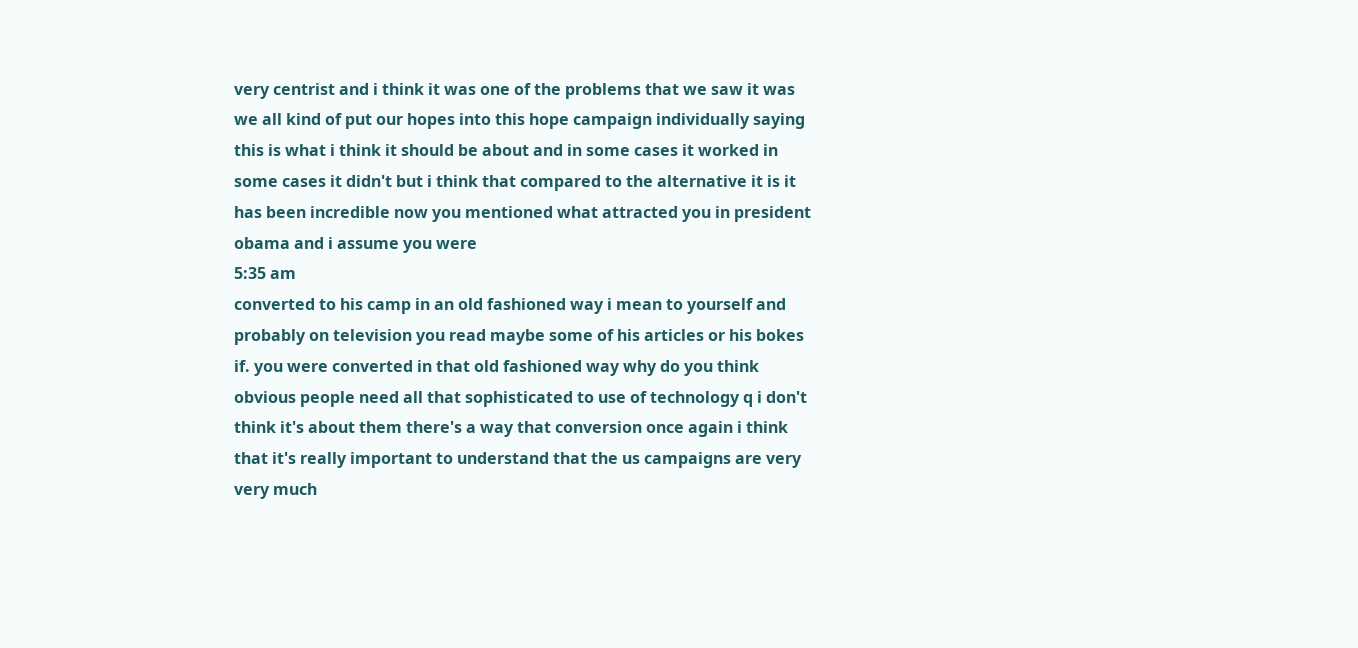very centrist and i think it was one of the problems that we saw it was we all kind of put our hopes into this hope campaign individually saying this is what i think it should be about and in some cases it worked in some cases it didn't but i think that compared to the alternative it is it has been incredible now you mentioned what attracted you in president obama and i assume you were
5:35 am
converted to his camp in an old fashioned way i mean to yourself and probably on television you read maybe some of his articles or his bokes if. you were converted in that old fashioned way why do you think obvious people need all that sophisticated to use of technology q i don't think it's about them there's a way that conversion once again i think that it's really important to understand that the us campaigns are very very much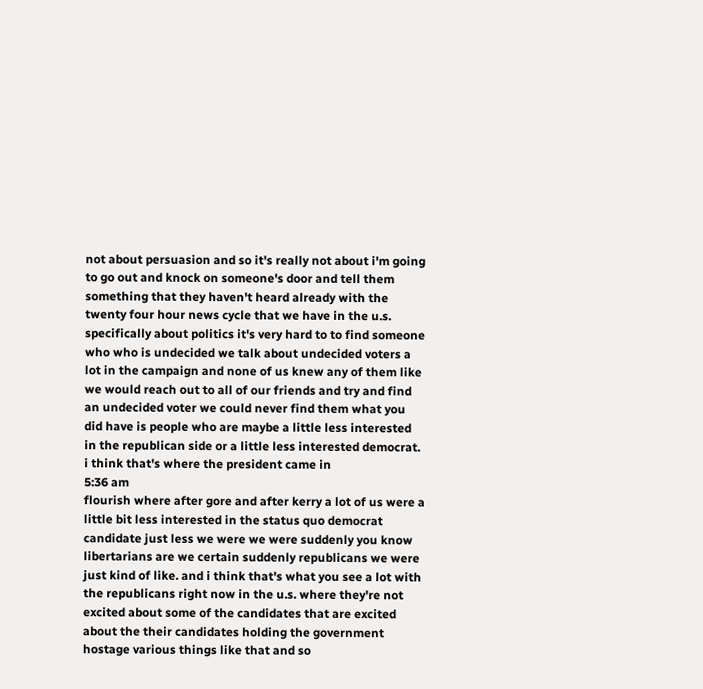not about persuasion and so it's really not about i'm going to go out and knock on someone's door and tell them something that they haven't heard already with the twenty four hour news cycle that we have in the u.s. specifically about politics it's very hard to to find someone who who is undecided we talk about undecided voters a lot in the campaign and none of us knew any of them like we would reach out to all of our friends and try and find an undecided voter we could never find them what you did have is people who are maybe a little less interested in the republican side or a little less interested democrat. i think that's where the president came in
5:36 am
flourish where after gore and after kerry a lot of us were a little bit less interested in the status quo democrat candidate just less we were we were suddenly you know libertarians are we certain suddenly republicans we were just kind of like. and i think that's what you see a lot with the republicans right now in the u.s. where they're not excited about some of the candidates that are excited about the their candidates holding the government hostage various things like that and so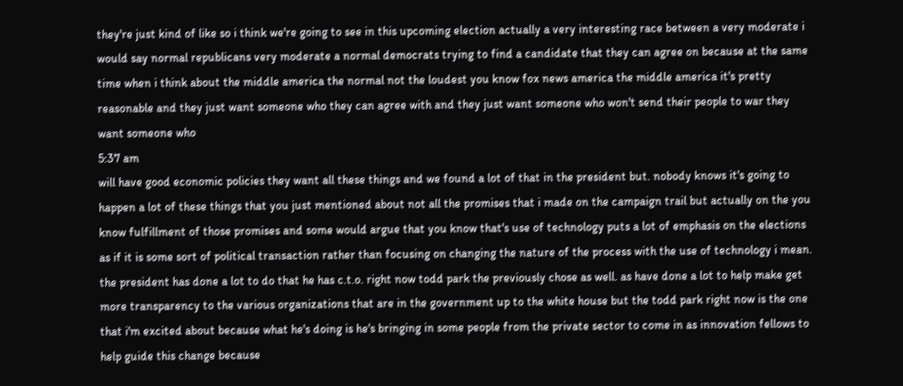they're just kind of like so i think we're going to see in this upcoming election actually a very interesting race between a very moderate i would say normal republicans very moderate a normal democrats trying to find a candidate that they can agree on because at the same time when i think about the middle america the normal not the loudest you know fox news america the middle america it's pretty reasonable and they just want someone who they can agree with and they just want someone who won't send their people to war they want someone who
5:37 am
will have good economic policies they want all these things and we found a lot of that in the president but. nobody knows it's going to happen a lot of these things that you just mentioned about not all the promises that i made on the campaign trail but actually on the you know fulfillment of those promises and some would argue that you know that's use of technology puts a lot of emphasis on the elections as if it is some sort of political transaction rather than focusing on changing the nature of the process with the use of technology i mean. the president has done a lot to do that he has c.t.o. right now todd park the previously chose as well. as have done a lot to help make get more transparency to the various organizations that are in the government up to the white house but the todd park right now is the one that i'm excited about because what he's doing is he's bringing in some people from the private sector to come in as innovation fellows to help guide this change because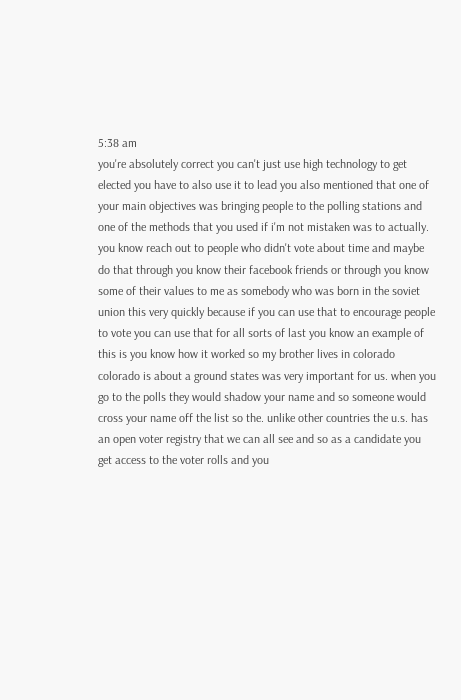5:38 am
you're absolutely correct you can't just use high technology to get elected you have to also use it to lead you also mentioned that one of your main objectives was bringing people to the polling stations and one of the methods that you used if i'm not mistaken was to actually. you know reach out to people who didn't vote about time and maybe do that through you know their facebook friends or through you know some of their values to me as somebody who was born in the soviet union this very quickly because if you can use that to encourage people to vote you can use that for all sorts of last you know an example of this is you know how it worked so my brother lives in colorado colorado is about a ground states was very important for us. when you go to the polls they would shadow your name and so someone would cross your name off the list so the. unlike other countries the u.s. has an open voter registry that we can all see and so as a candidate you get access to the voter rolls and you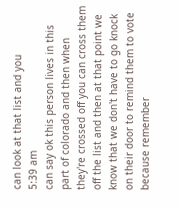can look at that list and you
5:39 am
can say ok this person lives in this part of colorado and then when they're crossed off you can cross them off the list and then at that point we know that we don't have to go knock on their door to remind them to vote because remember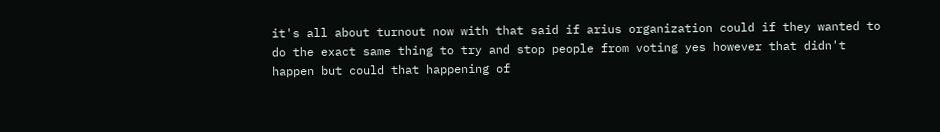it's all about turnout now with that said if arius organization could if they wanted to do the exact same thing to try and stop people from voting yes however that didn't happen but could that happening of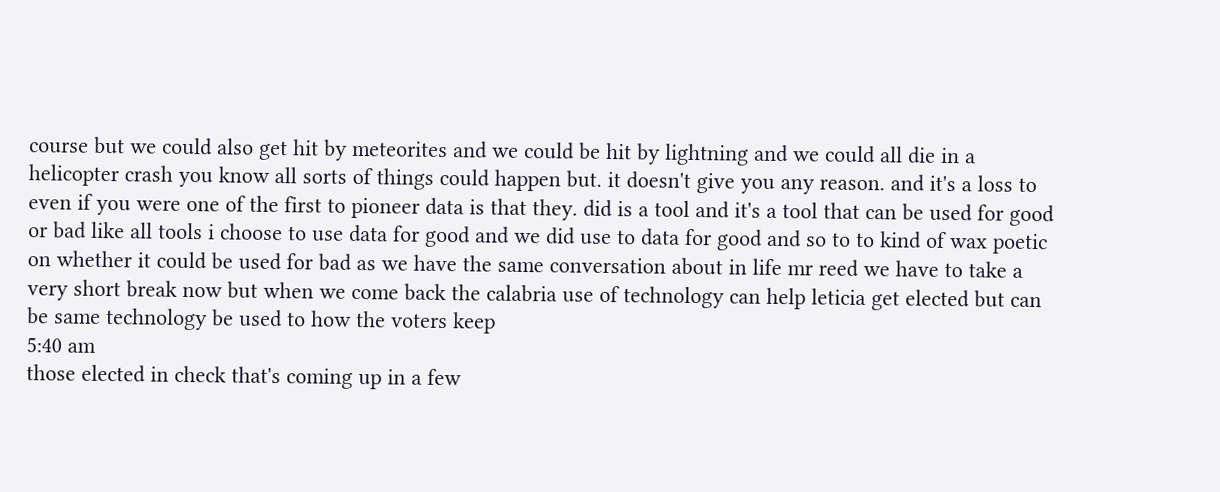course but we could also get hit by meteorites and we could be hit by lightning and we could all die in a helicopter crash you know all sorts of things could happen but. it doesn't give you any reason. and it's a loss to even if you were one of the first to pioneer data is that they. did is a tool and it's a tool that can be used for good or bad like all tools i choose to use data for good and we did use to data for good and so to to kind of wax poetic on whether it could be used for bad as we have the same conversation about in life mr reed we have to take a very short break now but when we come back the calabria use of technology can help leticia get elected but can be same technology be used to how the voters keep
5:40 am
those elected in check that's coming up in a few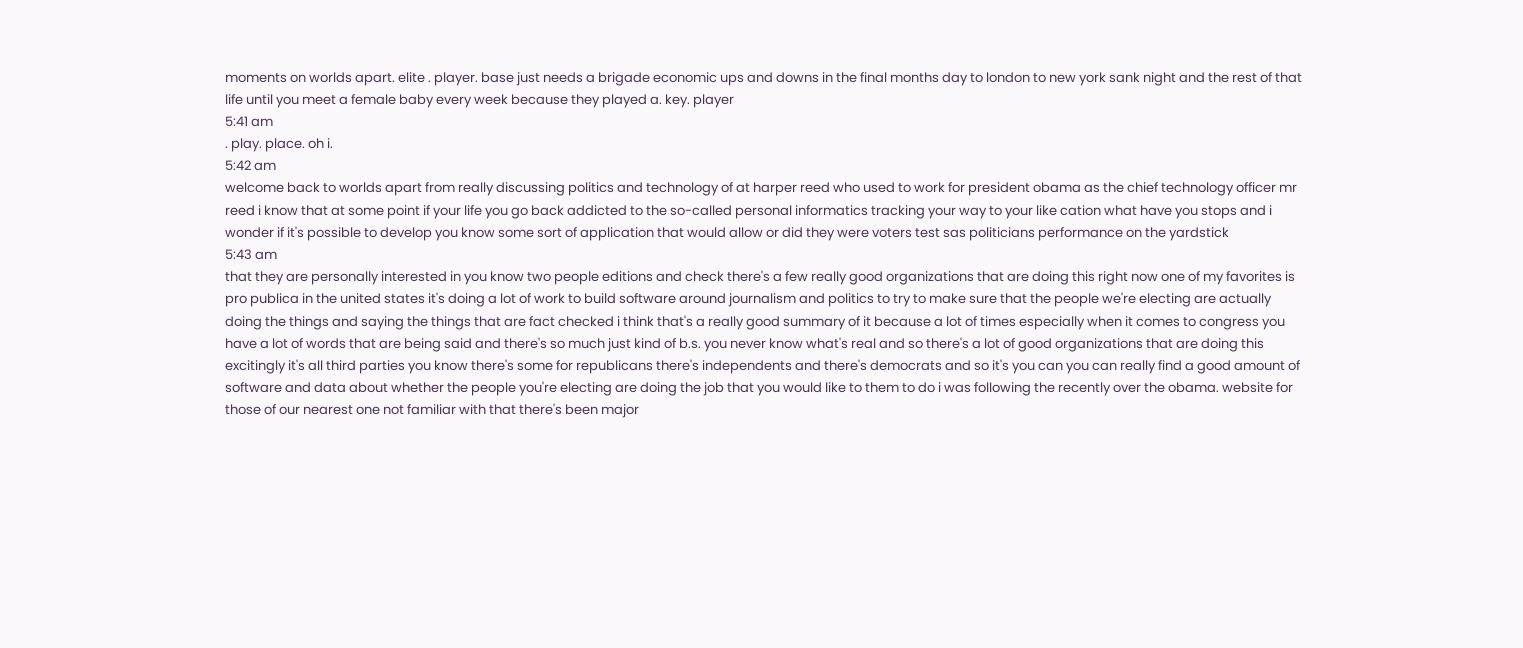moments on worlds apart. elite . player. base just needs a brigade economic ups and downs in the final months day to london to new york sank night and the rest of that life until you meet a female baby every week because they played a. key. player
5:41 am
. play. place. oh i.
5:42 am
welcome back to worlds apart from really discussing politics and technology of at harper reed who used to work for president obama as the chief technology officer mr reed i know that at some point if your life you go back addicted to the so-called personal informatics tracking your way to your like cation what have you stops and i wonder if it's possible to develop you know some sort of application that would allow or did they were voters test sas politicians performance on the yardstick
5:43 am
that they are personally interested in you know two people editions and check there's a few really good organizations that are doing this right now one of my favorites is pro publica in the united states it's doing a lot of work to build software around journalism and politics to try to make sure that the people we're electing are actually doing the things and saying the things that are fact checked i think that's a really good summary of it because a lot of times especially when it comes to congress you have a lot of words that are being said and there's so much just kind of b.s. you never know what's real and so there's a lot of good organizations that are doing this excitingly it's all third parties you know there's some for republicans there's independents and there's democrats and so it's you can you can really find a good amount of software and data about whether the people you're electing are doing the job that you would like to them to do i was following the recently over the obama. website for those of our nearest one not familiar with that there's been major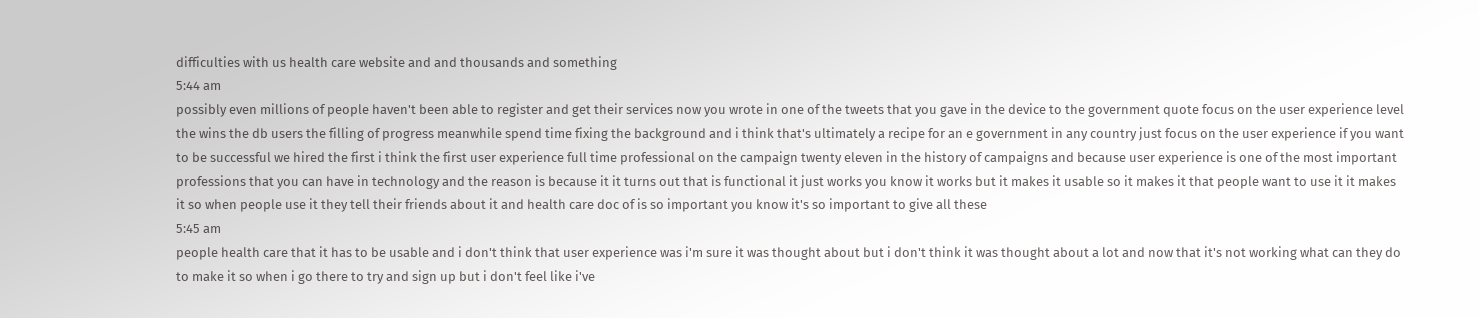difficulties with us health care website and and thousands and something
5:44 am
possibly even millions of people haven't been able to register and get their services now you wrote in one of the tweets that you gave in the device to the government quote focus on the user experience level the wins the db users the filling of progress meanwhile spend time fixing the background and i think that's ultimately a recipe for an e government in any country just focus on the user experience if you want to be successful we hired the first i think the first user experience full time professional on the campaign twenty eleven in the history of campaigns and because user experience is one of the most important professions that you can have in technology and the reason is because it it turns out that is functional it just works you know it works but it makes it usable so it makes it that people want to use it it makes it so when people use it they tell their friends about it and health care doc of is so important you know it's so important to give all these
5:45 am
people health care that it has to be usable and i don't think that user experience was i'm sure it was thought about but i don't think it was thought about a lot and now that it's not working what can they do to make it so when i go there to try and sign up but i don't feel like i've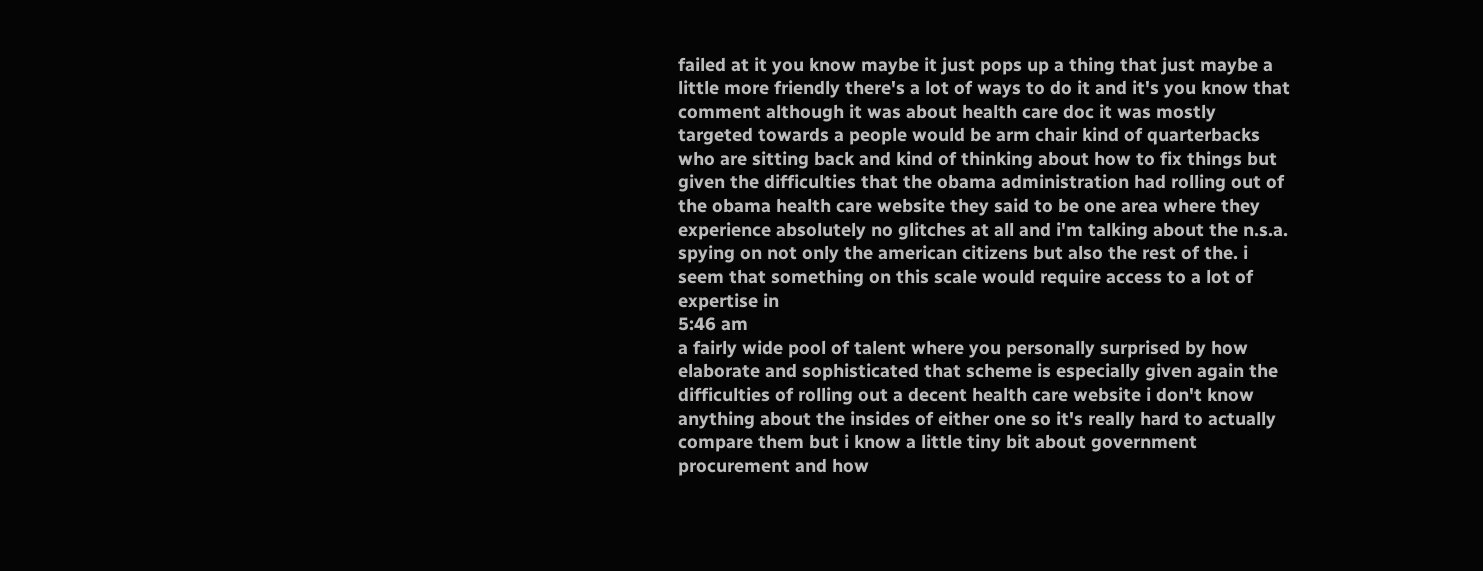failed at it you know maybe it just pops up a thing that just maybe a little more friendly there's a lot of ways to do it and it's you know that comment although it was about health care doc it was mostly targeted towards a people would be arm chair kind of quarterbacks who are sitting back and kind of thinking about how to fix things but given the difficulties that the obama administration had rolling out of the obama health care website they said to be one area where they experience absolutely no glitches at all and i'm talking about the n.s.a. spying on not only the american citizens but also the rest of the. i seem that something on this scale would require access to a lot of expertise in
5:46 am
a fairly wide pool of talent where you personally surprised by how elaborate and sophisticated that scheme is especially given again the difficulties of rolling out a decent health care website i don't know anything about the insides of either one so it's really hard to actually compare them but i know a little tiny bit about government procurement and how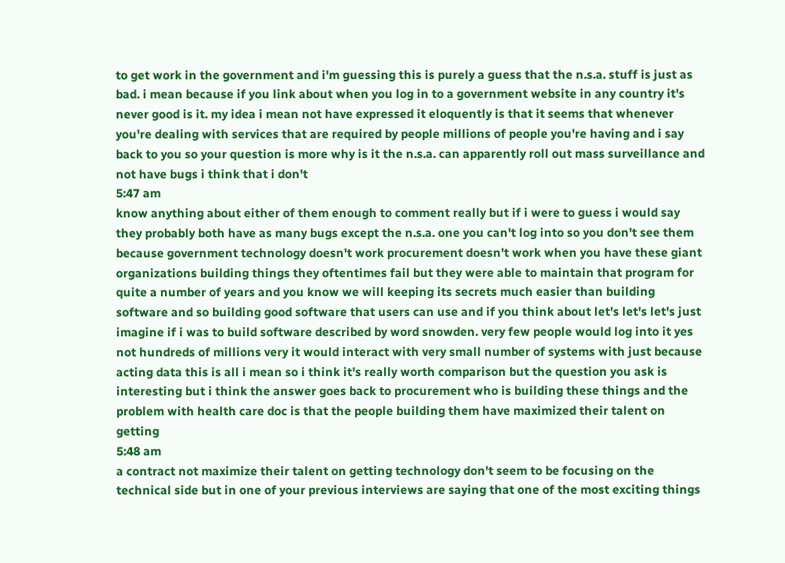to get work in the government and i'm guessing this is purely a guess that the n.s.a. stuff is just as bad. i mean because if you link about when you log in to a government website in any country it's never good is it. my idea i mean not have expressed it eloquently is that it seems that whenever you're dealing with services that are required by people millions of people you're having and i say back to you so your question is more why is it the n.s.a. can apparently roll out mass surveillance and not have bugs i think that i don't
5:47 am
know anything about either of them enough to comment really but if i were to guess i would say they probably both have as many bugs except the n.s.a. one you can't log into so you don't see them because government technology doesn't work procurement doesn't work when you have these giant organizations building things they oftentimes fail but they were able to maintain that program for quite a number of years and you know we will keeping its secrets much easier than building software and so building good software that users can use and if you think about let's let's let's just imagine if i was to build software described by word snowden. very few people would log into it yes not hundreds of millions very it would interact with very small number of systems with just because acting data this is all i mean so i think it's really worth comparison but the question you ask is interesting but i think the answer goes back to procurement who is building these things and the problem with health care doc is that the people building them have maximized their talent on getting
5:48 am
a contract not maximize their talent on getting technology don't seem to be focusing on the technical side but in one of your previous interviews are saying that one of the most exciting things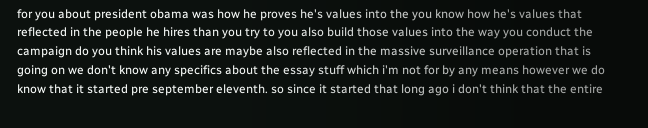for you about president obama was how he proves he's values into the you know how he's values that reflected in the people he hires than you try to you also build those values into the way you conduct the campaign do you think his values are maybe also reflected in the massive surveillance operation that is going on we don't know any specifics about the essay stuff which i'm not for by any means however we do know that it started pre september eleventh. so since it started that long ago i don't think that the entire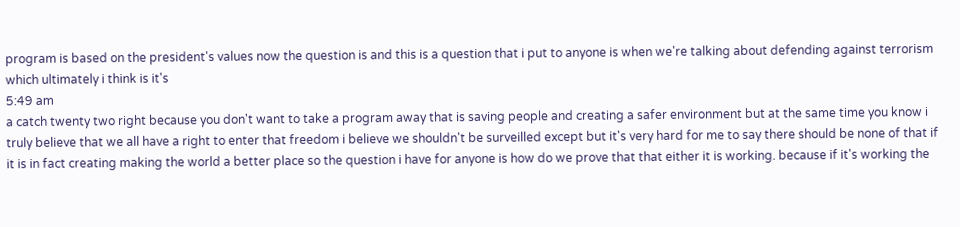program is based on the president's values now the question is and this is a question that i put to anyone is when we're talking about defending against terrorism which ultimately i think is it's
5:49 am
a catch twenty two right because you don't want to take a program away that is saving people and creating a safer environment but at the same time you know i truly believe that we all have a right to enter that freedom i believe we shouldn't be surveilled except but it's very hard for me to say there should be none of that if it is in fact creating making the world a better place so the question i have for anyone is how do we prove that that either it is working. because if it's working the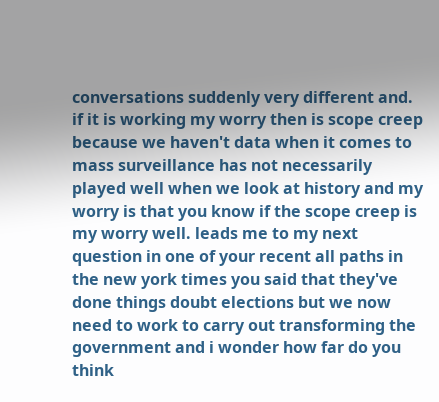conversations suddenly very different and. if it is working my worry then is scope creep because we haven't data when it comes to mass surveillance has not necessarily played well when we look at history and my worry is that you know if the scope creep is my worry well. leads me to my next question in one of your recent all paths in the new york times you said that they've done things doubt elections but we now need to work to carry out transforming the government and i wonder how far do you think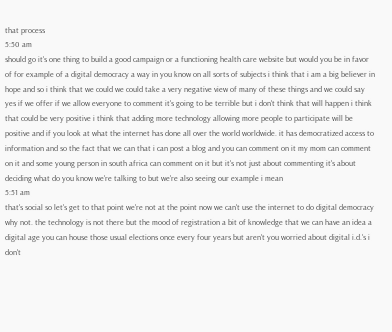that process
5:50 am
should go it's one thing to build a good campaign or a functioning health care website but would you be in favor of for example of a digital democracy a way in you know on all sorts of subjects i think that i am a big believer in hope and so i think that we could we could take a very negative view of many of these things and we could say yes if we offer if we allow everyone to comment it's going to be terrible but i don't think that will happen i think that could be very positive i think that adding more technology allowing more people to participate will be positive and if you look at what the internet has done all over the world worldwide. it has democratized access to information and so the fact that we can that i can post a blog and you can comment on it my mom can comment on it and some young person in south africa can comment on it but it's not just about commenting it's about deciding what do you know we're talking to but we're also seeing our example i mean
5:51 am
that's social so let's get to that point we're not at the point now we can't use the internet to do digital democracy why not. the technology is not there but the mood of registration a bit of knowledge that we can have an idea a digital age you can house those usual elections once every four years but aren't you worried about digital i.d.'s i don't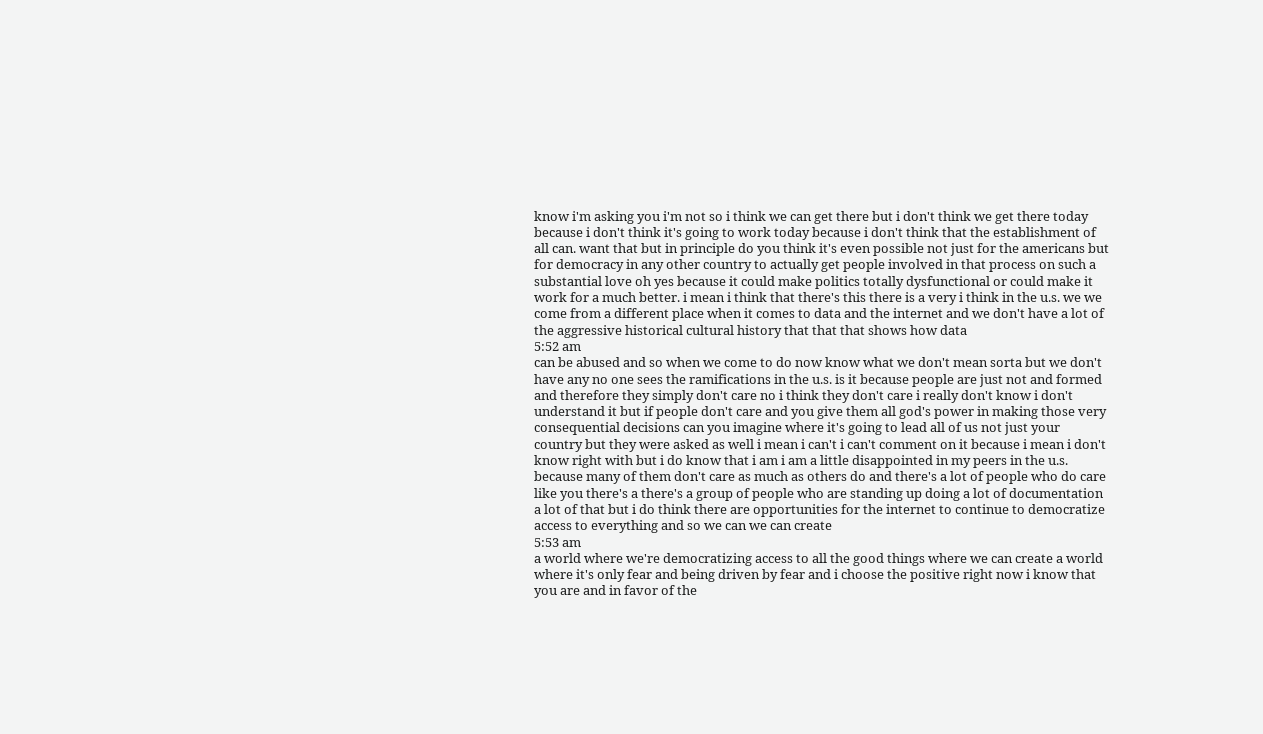know i'm asking you i'm not so i think we can get there but i don't think we get there today because i don't think it's going to work today because i don't think that the establishment of all can. want that but in principle do you think it's even possible not just for the americans but for democracy in any other country to actually get people involved in that process on such a substantial love oh yes because it could make politics totally dysfunctional or could make it work for a much better. i mean i think that there's this there is a very i think in the u.s. we we come from a different place when it comes to data and the internet and we don't have a lot of the aggressive historical cultural history that that that shows how data
5:52 am
can be abused and so when we come to do now know what we don't mean sorta but we don't have any no one sees the ramifications in the u.s. is it because people are just not and formed and therefore they simply don't care no i think they don't care i really don't know i don't understand it but if people don't care and you give them all god's power in making those very consequential decisions can you imagine where it's going to lead all of us not just your country but they were asked as well i mean i can't i can't comment on it because i mean i don't know right with but i do know that i am i am a little disappointed in my peers in the u.s. because many of them don't care as much as others do and there's a lot of people who do care like you there's a there's a group of people who are standing up doing a lot of documentation a lot of that but i do think there are opportunities for the internet to continue to democratize access to everything and so we can we can create
5:53 am
a world where we're democratizing access to all the good things where we can create a world where it's only fear and being driven by fear and i choose the positive right now i know that you are and in favor of the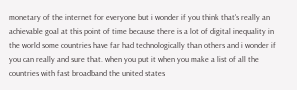monetary of the internet for everyone but i wonder if you think that's really an achievable goal at this point of time because there is a lot of digital inequality in the world some countries have far had technologically than others and i wonder if you can really and sure that. when you put it when you make a list of all the countries with fast broadband the united states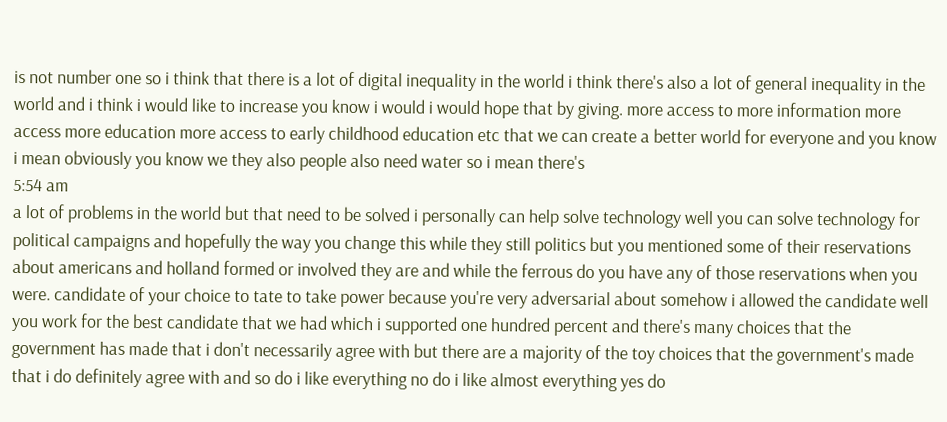is not number one so i think that there is a lot of digital inequality in the world i think there's also a lot of general inequality in the world and i think i would like to increase you know i would i would hope that by giving. more access to more information more access more education more access to early childhood education etc that we can create a better world for everyone and you know i mean obviously you know we they also people also need water so i mean there's
5:54 am
a lot of problems in the world but that need to be solved i personally can help solve technology well you can solve technology for political campaigns and hopefully the way you change this while they still politics but you mentioned some of their reservations about americans and holland formed or involved they are and while the ferrous do you have any of those reservations when you were. candidate of your choice to tate to take power because you're very adversarial about somehow i allowed the candidate well you work for the best candidate that we had which i supported one hundred percent and there's many choices that the government has made that i don't necessarily agree with but there are a majority of the toy choices that the government's made that i do definitely agree with and so do i like everything no do i like almost everything yes do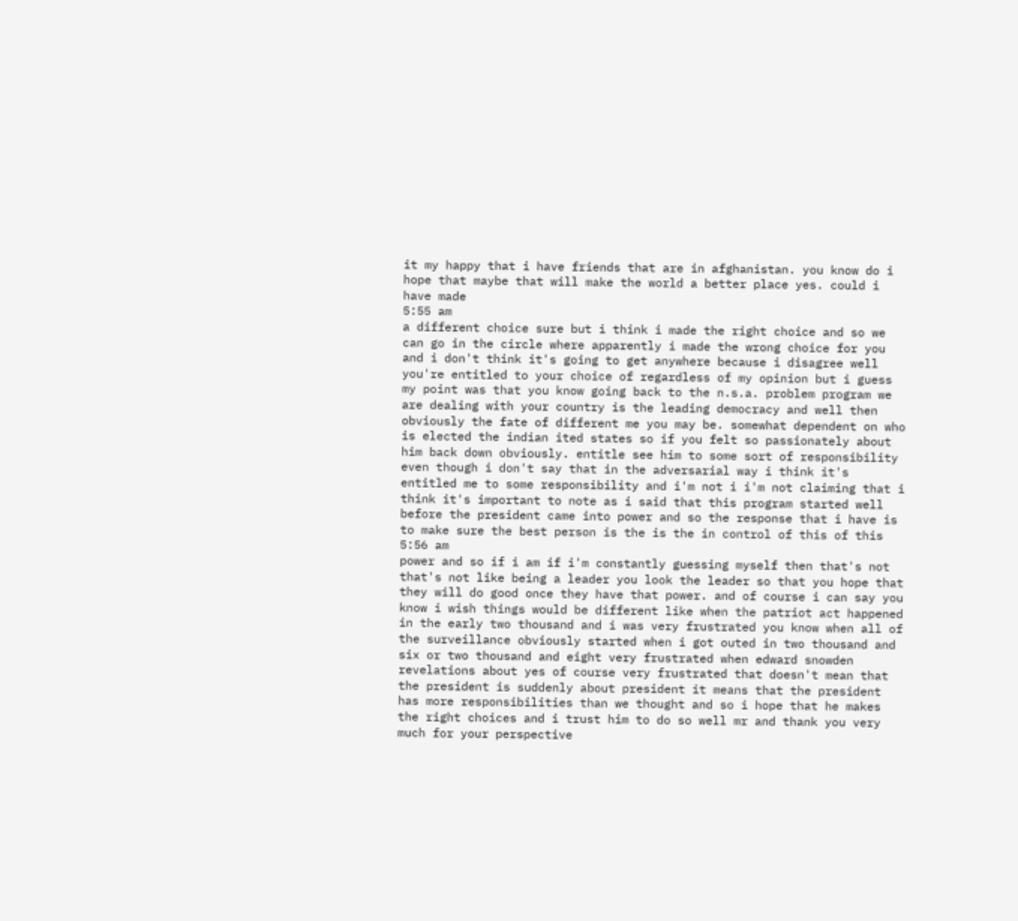it my happy that i have friends that are in afghanistan. you know do i hope that maybe that will make the world a better place yes. could i have made
5:55 am
a different choice sure but i think i made the right choice and so we can go in the circle where apparently i made the wrong choice for you and i don't think it's going to get anywhere because i disagree well you're entitled to your choice of regardless of my opinion but i guess my point was that you know going back to the n.s.a. problem program we are dealing with your country is the leading democracy and well then obviously the fate of different me you may be. somewhat dependent on who is elected the indian ited states so if you felt so passionately about him back down obviously. entitle see him to some sort of responsibility even though i don't say that in the adversarial way i think it's entitled me to some responsibility and i'm not i i'm not claiming that i think it's important to note as i said that this program started well before the president came into power and so the response that i have is to make sure the best person is the is the in control of this of this
5:56 am
power and so if i am if i'm constantly guessing myself then that's not that's not like being a leader you look the leader so that you hope that they will do good once they have that power. and of course i can say you know i wish things would be different like when the patriot act happened in the early two thousand and i was very frustrated you know when all of the surveillance obviously started when i got outed in two thousand and six or two thousand and eight very frustrated when edward snowden revelations about yes of course very frustrated that doesn't mean that the president is suddenly about president it means that the president has more responsibilities than we thought and so i hope that he makes the right choices and i trust him to do so well mr and thank you very much for your perspective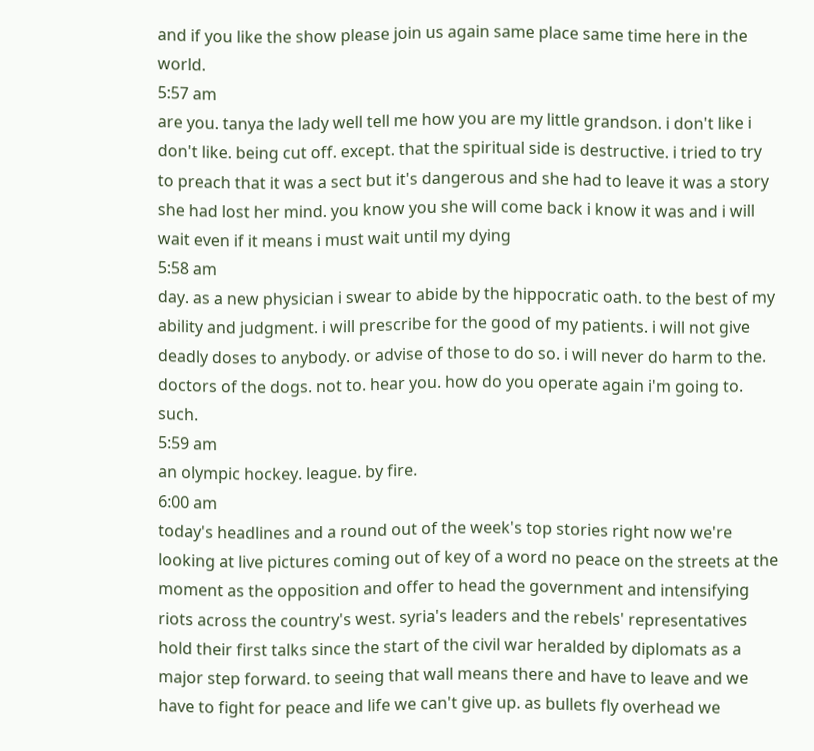and if you like the show please join us again same place same time here in the world.
5:57 am
are you. tanya the lady well tell me how you are my little grandson. i don't like i don't like. being cut off. except. that the spiritual side is destructive. i tried to try to preach that it was a sect but it's dangerous and she had to leave it was a story she had lost her mind. you know you she will come back i know it was and i will wait even if it means i must wait until my dying
5:58 am
day. as a new physician i swear to abide by the hippocratic oath. to the best of my ability and judgment. i will prescribe for the good of my patients. i will not give deadly doses to anybody. or advise of those to do so. i will never do harm to the. doctors of the dogs. not to. hear you. how do you operate again i'm going to. such.
5:59 am
an olympic hockey. league. by fire.
6:00 am
today's headlines and a round out of the week's top stories right now we're looking at live pictures coming out of key of a word no peace on the streets at the moment as the opposition and offer to head the government and intensifying riots across the country's west. syria's leaders and the rebels' representatives hold their first talks since the start of the civil war heralded by diplomats as a major step forward. to seeing that wall means there and have to leave and we have to fight for peace and life we can't give up. as bullets fly overhead we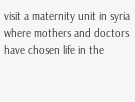visit a maternity unit in syria where mothers and doctors have chosen life in the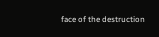face of the destruction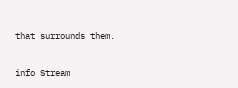that surrounds them.


info Stream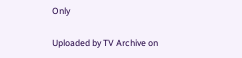Only

Uploaded by TV Archive on